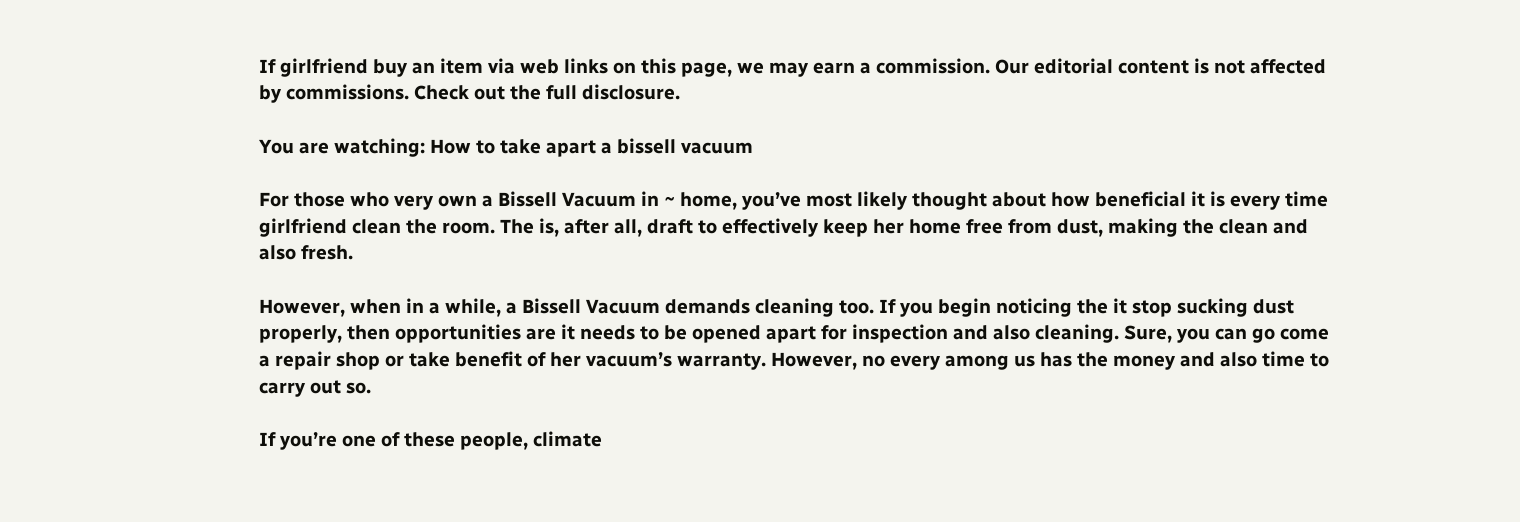If girlfriend buy an item via web links on this page, we may earn a commission. Our editorial content is not affected by commissions. Check out the full disclosure.

You are watching: How to take apart a bissell vacuum

For those who very own a Bissell Vacuum in ~ home, you’ve most likely thought about how beneficial it is every time girlfriend clean the room. The is, after all, draft to effectively keep her home free from dust, making the clean and also fresh.

However, when in a while, a Bissell Vacuum demands cleaning too. If you begin noticing the it stop sucking dust properly, then opportunities are it needs to be opened apart for inspection and also cleaning. Sure, you can go come a repair shop or take benefit of her vacuum’s warranty. However, no every among us has the money and also time to carry out so.

If you’re one of these people, climate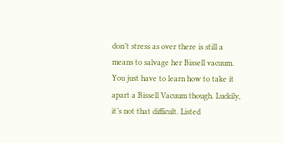don’t stress as over there is still a means to salvage her Bissell vacuum. You just have to learn how to take it apart a Bissell Vacuum though. Luckily, it’s not that difficult. Listed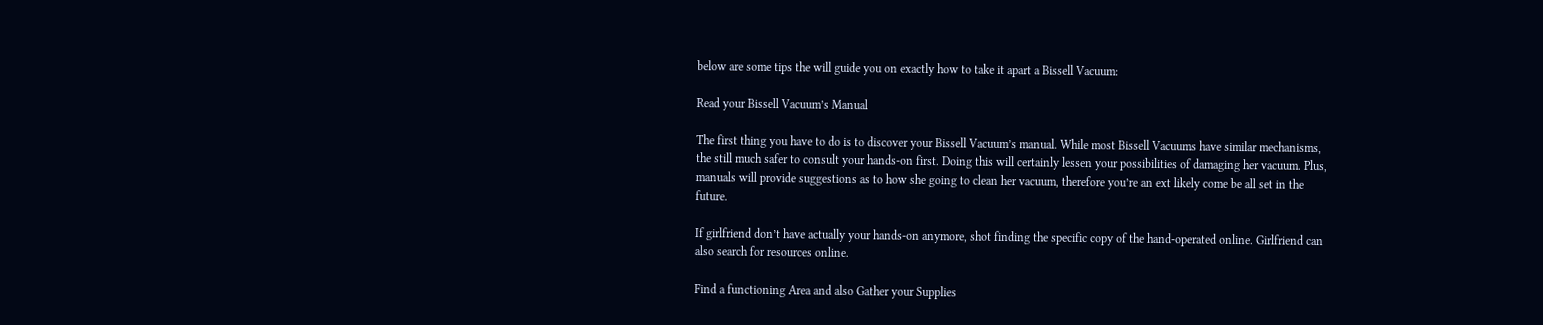below are some tips the will guide you on exactly how to take it apart a Bissell Vacuum:

Read your Bissell Vacuum’s Manual

The first thing you have to do is to discover your Bissell Vacuum’s manual. While most Bissell Vacuums have similar mechanisms, the still much safer to consult your hands-on first. Doing this will certainly lessen your possibilities of damaging her vacuum. Plus, manuals will provide suggestions as to how she going to clean her vacuum, therefore you’re an ext likely come be all set in the future.

If girlfriend don’t have actually your hands-on anymore, shot finding the specific copy of the hand-operated online. Girlfriend can also search for resources online.

Find a functioning Area and also Gather your Supplies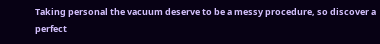Taking personal the vacuum deserve to be a messy procedure, so discover a perfect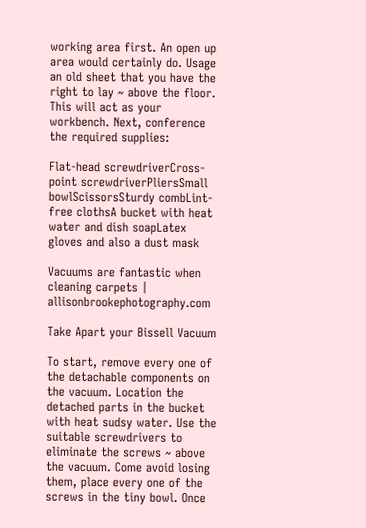working area first. An open up area would certainly do. Usage an old sheet that you have the right to lay ~ above the floor. This will act as your workbench. Next, conference the required supplies:

Flat-head screwdriverCross-point screwdriverPliersSmall bowlScissorsSturdy combLint-free clothsA bucket with heat water and dish soapLatex gloves and also a dust mask

Vacuums are fantastic when cleaning carpets | allisonbrookephotography.com

Take Apart your Bissell Vacuum

To start, remove every one of the detachable components on the vacuum. Location the detached parts in the bucket with heat sudsy water. Use the suitable screwdrivers to eliminate the screws ~ above the vacuum. Come avoid losing them, place every one of the screws in the tiny bowl. Once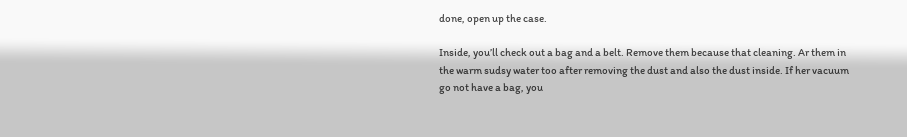done, open up the case.

Inside, you’ll check out a bag and a belt. Remove them because that cleaning. Ar them in the warm sudsy water too after removing the dust and also the dust inside. If her vacuum go not have a bag, you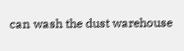can wash the dust warehouse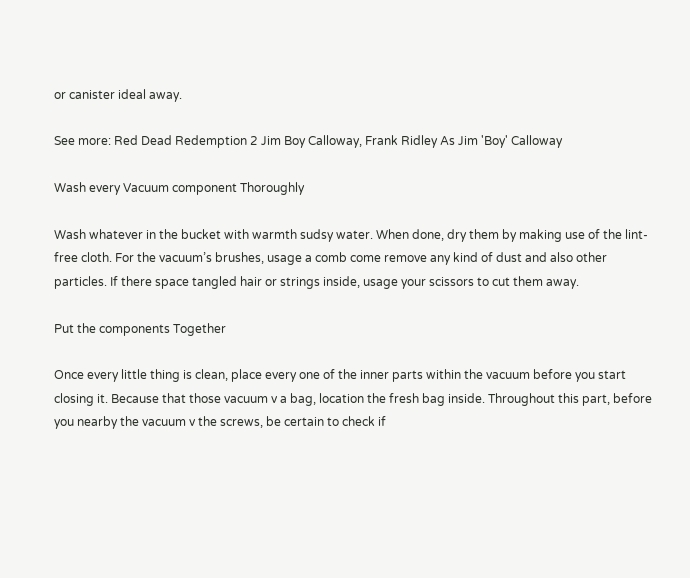or canister ideal away.

See more: Red Dead Redemption 2 Jim Boy Calloway, Frank Ridley As Jim 'Boy' Calloway

Wash every Vacuum component Thoroughly

Wash whatever in the bucket with warmth sudsy water. When done, dry them by making use of the lint-free cloth. For the vacuum’s brushes, usage a comb come remove any kind of dust and also other particles. If there space tangled hair or strings inside, usage your scissors to cut them away.

Put the components Together

Once every little thing is clean, place every one of the inner parts within the vacuum before you start closing it. Because that those vacuum v a bag, location the fresh bag inside. Throughout this part, before you nearby the vacuum v the screws, be certain to check if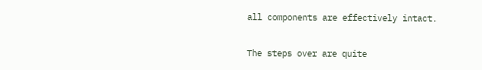all components are effectively intact.

The steps over are quite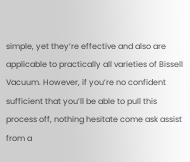simple, yet they’re effective and also are applicable to practically all varieties of Bissell Vacuum. However, if you’re no confident sufficient that you’ll be able to pull this process off, nothing hesitate come ask assist from a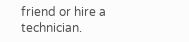friend or hire a technician.